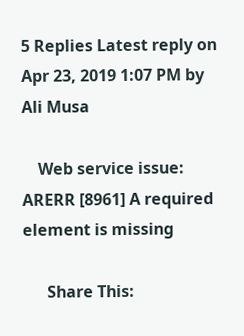5 Replies Latest reply on Apr 23, 2019 1:07 PM by Ali Musa

    Web service issue: ARERR [8961] A required element is missing

      Share This: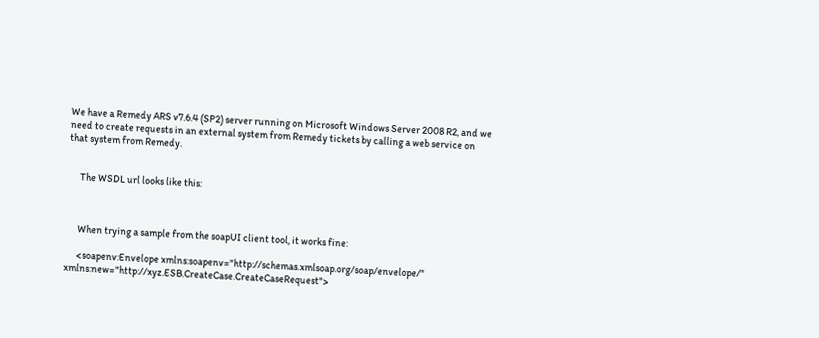We have a Remedy ARS v7.6.4 (SP2) server running on Microsoft Windows Server 2008 R2, and we need to create requests in an external system from Remedy tickets by calling a web service on that system from Remedy.


      The WSDL url looks like this:



      When trying a sample from the soapUI client tool, it works fine:

      <soapenv:Envelope xmlns:soapenv="http://schemas.xmlsoap.org/soap/envelope/" xmlns:new="http://xyz.ESB.CreateCase.CreateCaseRequest">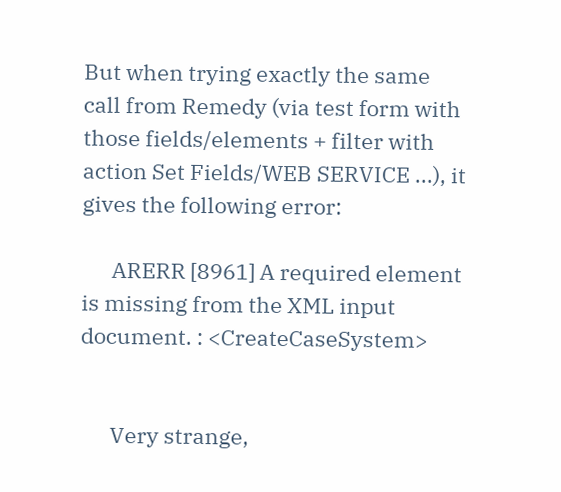But when trying exactly the same call from Remedy (via test form with those fields/elements + filter with action Set Fields/WEB SERVICE ...), it gives the following error:

      ARERR [8961] A required element is missing from the XML input document. : <CreateCaseSystem>


      Very strange,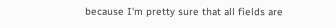because I'm pretty sure that all fields are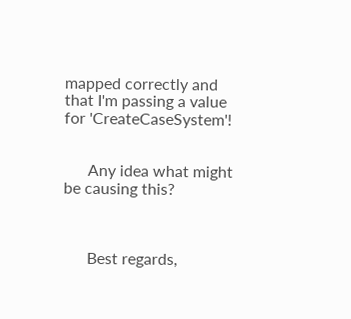mapped correctly and that I'm passing a value for 'CreateCaseSystem'!


      Any idea what might be causing this?



      Best regards,